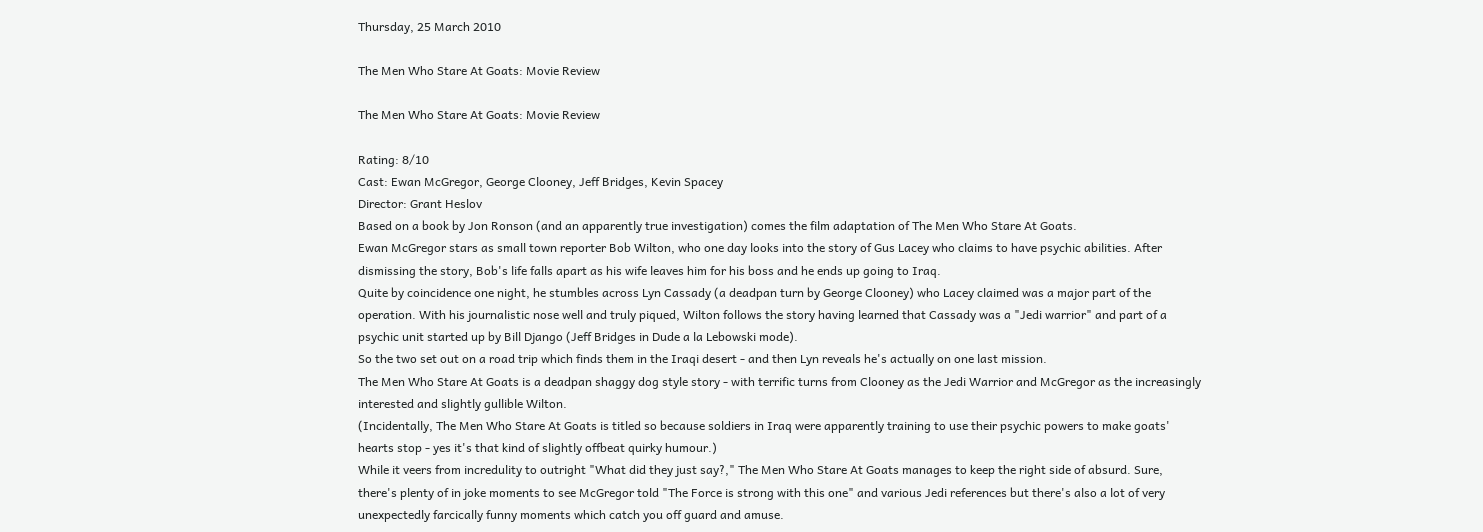Thursday, 25 March 2010

The Men Who Stare At Goats: Movie Review

The Men Who Stare At Goats: Movie Review

Rating: 8/10
Cast: Ewan McGregor, George Clooney, Jeff Bridges, Kevin Spacey
Director: Grant Heslov
Based on a book by Jon Ronson (and an apparently true investigation) comes the film adaptation of The Men Who Stare At Goats.
Ewan McGregor stars as small town reporter Bob Wilton, who one day looks into the story of Gus Lacey who claims to have psychic abilities. After dismissing the story, Bob's life falls apart as his wife leaves him for his boss and he ends up going to Iraq.
Quite by coincidence one night, he stumbles across Lyn Cassady (a deadpan turn by George Clooney) who Lacey claimed was a major part of the operation. With his journalistic nose well and truly piqued, Wilton follows the story having learned that Cassady was a "Jedi warrior" and part of a psychic unit started up by Bill Django (Jeff Bridges in Dude a la Lebowski mode).
So the two set out on a road trip which finds them in the Iraqi desert - and then Lyn reveals he's actually on one last mission.
The Men Who Stare At Goats is a deadpan shaggy dog style story - with terrific turns from Clooney as the Jedi Warrior and McGregor as the increasingly interested and slightly gullible Wilton.
(Incidentally, The Men Who Stare At Goats is titled so because soldiers in Iraq were apparently training to use their psychic powers to make goats' hearts stop - yes it's that kind of slightly offbeat quirky humour.)
While it veers from incredulity to outright "What did they just say?," The Men Who Stare At Goats manages to keep the right side of absurd. Sure, there's plenty of in joke moments to see McGregor told "The Force is strong with this one" and various Jedi references but there's also a lot of very unexpectedly farcically funny moments which catch you off guard and amuse.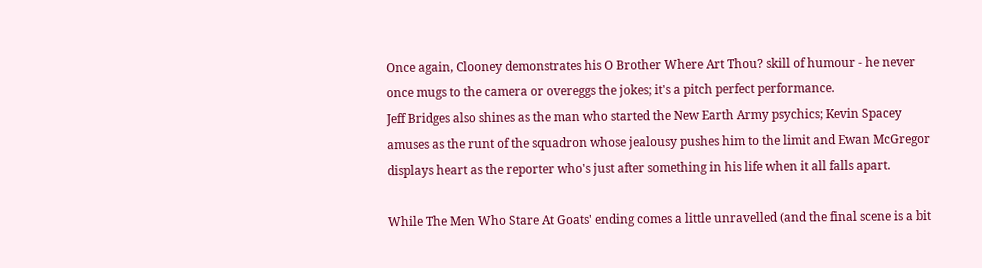Once again, Clooney demonstrates his O Brother Where Art Thou? skill of humour - he never once mugs to the camera or overeggs the jokes; it's a pitch perfect performance.
Jeff Bridges also shines as the man who started the New Earth Army psychics; Kevin Spacey amuses as the runt of the squadron whose jealousy pushes him to the limit and Ewan McGregor displays heart as the reporter who's just after something in his life when it all falls apart.

While The Men Who Stare At Goats' ending comes a little unravelled (and the final scene is a bit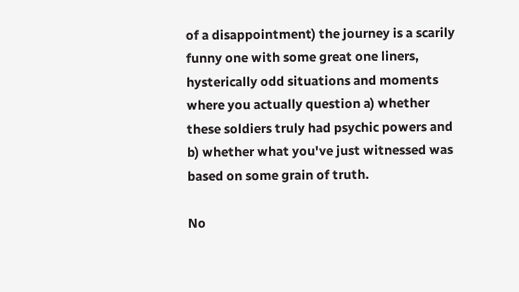of a disappointment) the journey is a scarily funny one with some great one liners, hysterically odd situations and moments where you actually question a) whether these soldiers truly had psychic powers and b) whether what you've just witnessed was based on some grain of truth.

No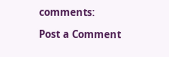comments:

Post a Comment